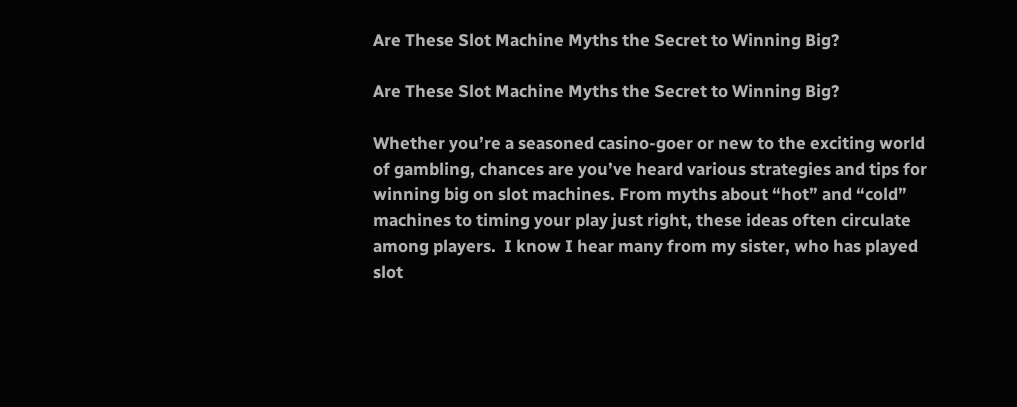Are These Slot Machine Myths the Secret to Winning Big?

Are These Slot Machine Myths the Secret to Winning Big?

Whether you’re a seasoned casino-goer or new to the exciting world of gambling, chances are you’ve heard various strategies and tips for winning big on slot machines. From myths about “hot” and “cold” machines to timing your play just right, these ideas often circulate among players.  I know I hear many from my sister, who has played slot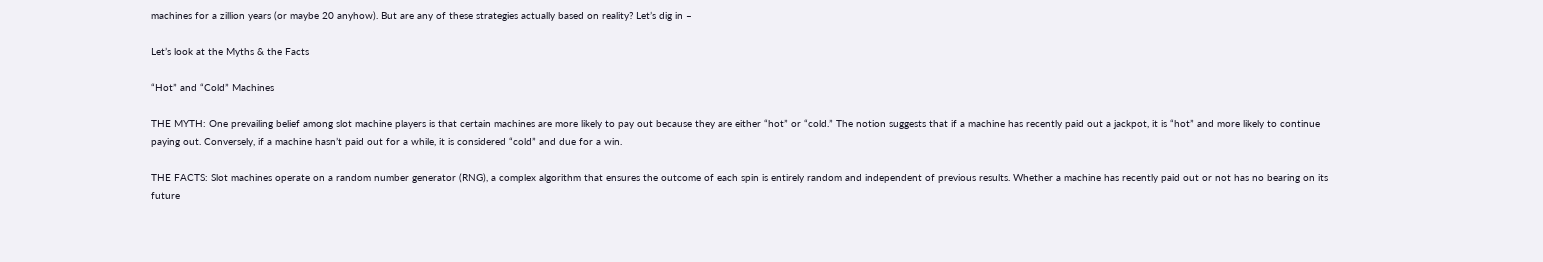machines for a zillion years (or maybe 20 anyhow). But are any of these strategies actually based on reality? Let’s dig in –

Let’s look at the Myths & the Facts

“Hot” and “Cold” Machines

THE MYTH: One prevailing belief among slot machine players is that certain machines are more likely to pay out because they are either “hot” or “cold.” The notion suggests that if a machine has recently paid out a jackpot, it is “hot” and more likely to continue paying out. Conversely, if a machine hasn’t paid out for a while, it is considered “cold” and due for a win.

THE FACTS: Slot machines operate on a random number generator (RNG), a complex algorithm that ensures the outcome of each spin is entirely random and independent of previous results. Whether a machine has recently paid out or not has no bearing on its future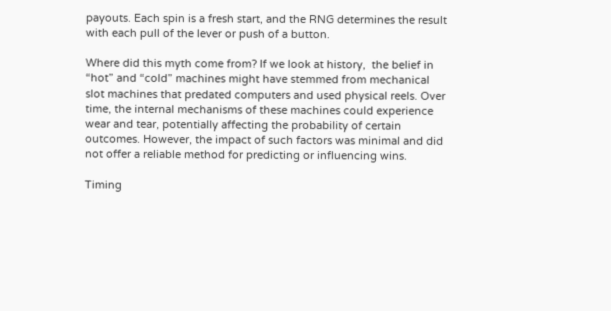payouts. Each spin is a fresh start, and the RNG determines the result with each pull of the lever or push of a button.

Where did this myth come from? If we look at history,  the belief in “hot” and “cold” machines might have stemmed from mechanical slot machines that predated computers and used physical reels. Over time, the internal mechanisms of these machines could experience wear and tear, potentially affecting the probability of certain outcomes. However, the impact of such factors was minimal and did not offer a reliable method for predicting or influencing wins.

Timing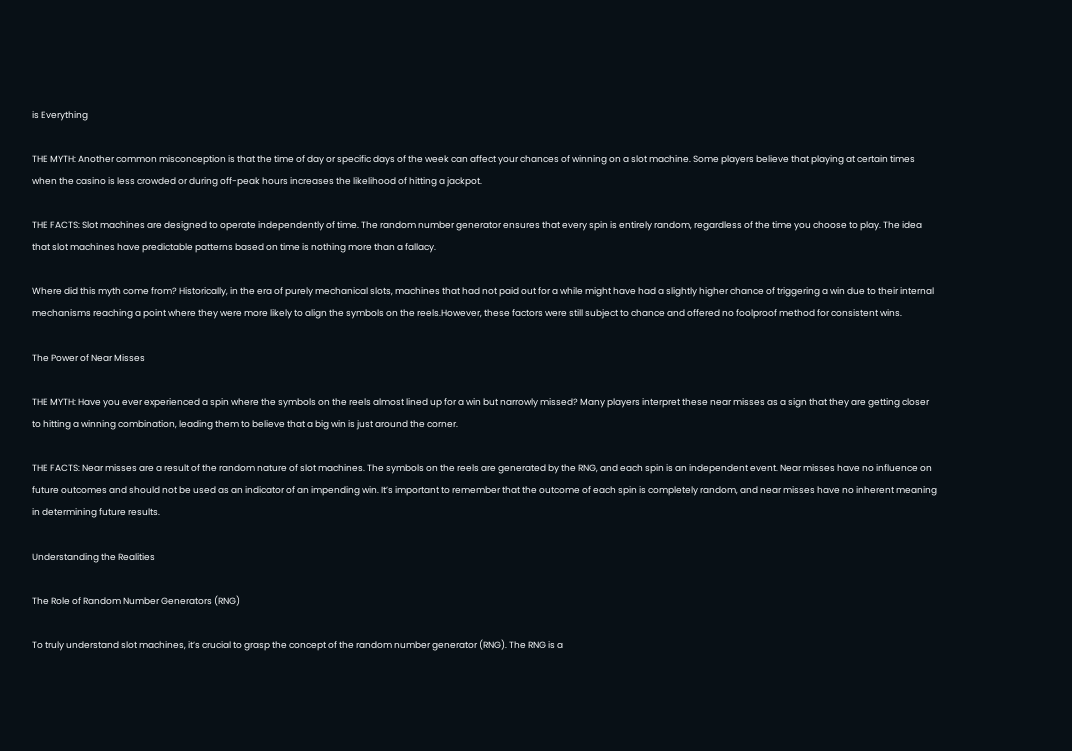is Everything

THE MYTH: Another common misconception is that the time of day or specific days of the week can affect your chances of winning on a slot machine. Some players believe that playing at certain times when the casino is less crowded or during off-peak hours increases the likelihood of hitting a jackpot.

THE FACTS: Slot machines are designed to operate independently of time. The random number generator ensures that every spin is entirely random, regardless of the time you choose to play. The idea that slot machines have predictable patterns based on time is nothing more than a fallacy.

Where did this myth come from? Historically, in the era of purely mechanical slots, machines that had not paid out for a while might have had a slightly higher chance of triggering a win due to their internal mechanisms reaching a point where they were more likely to align the symbols on the reels.However, these factors were still subject to chance and offered no foolproof method for consistent wins.

The Power of Near Misses

THE MYTH: Have you ever experienced a spin where the symbols on the reels almost lined up for a win but narrowly missed? Many players interpret these near misses as a sign that they are getting closer to hitting a winning combination, leading them to believe that a big win is just around the corner.

THE FACTS: Near misses are a result of the random nature of slot machines. The symbols on the reels are generated by the RNG, and each spin is an independent event. Near misses have no influence on future outcomes and should not be used as an indicator of an impending win. It’s important to remember that the outcome of each spin is completely random, and near misses have no inherent meaning in determining future results.

Understanding the Realities

The Role of Random Number Generators (RNG)

To truly understand slot machines, it’s crucial to grasp the concept of the random number generator (RNG). The RNG is a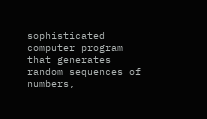sophisticated computer program that generates random sequences of numbers,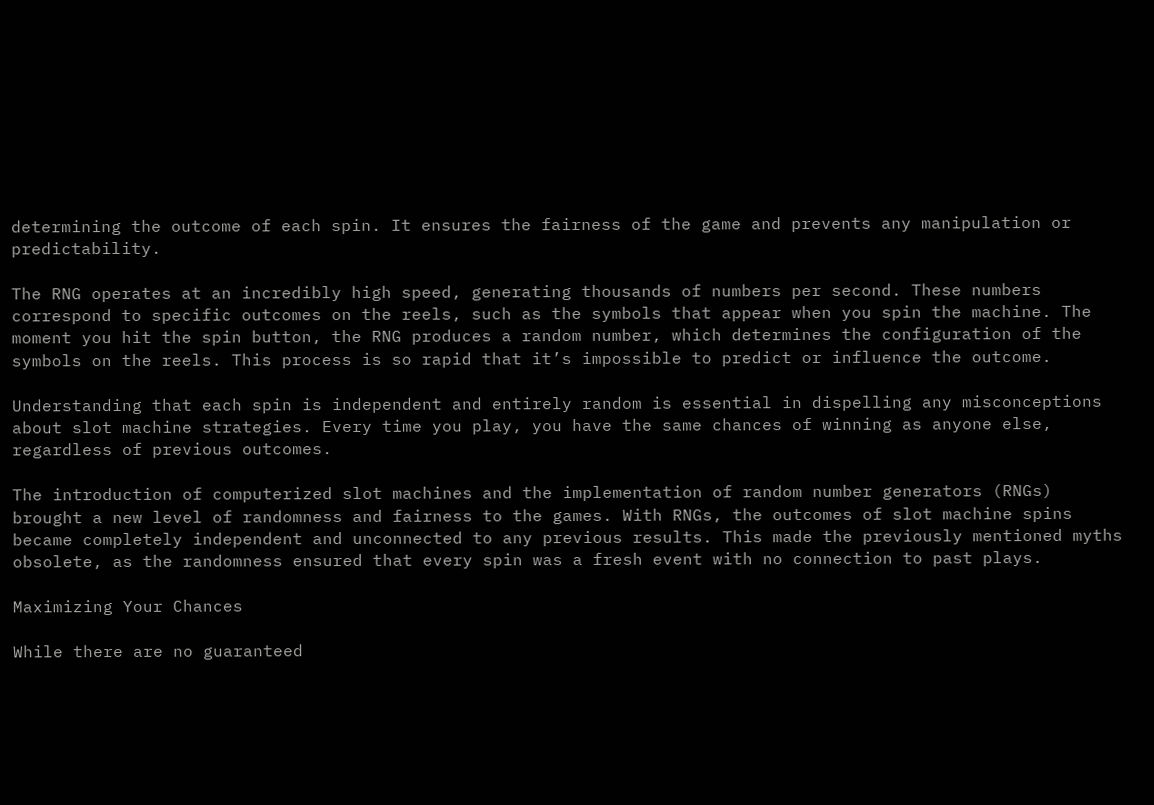determining the outcome of each spin. It ensures the fairness of the game and prevents any manipulation or predictability.

The RNG operates at an incredibly high speed, generating thousands of numbers per second. These numbers correspond to specific outcomes on the reels, such as the symbols that appear when you spin the machine. The moment you hit the spin button, the RNG produces a random number, which determines the configuration of the symbols on the reels. This process is so rapid that it’s impossible to predict or influence the outcome.

Understanding that each spin is independent and entirely random is essential in dispelling any misconceptions about slot machine strategies. Every time you play, you have the same chances of winning as anyone else, regardless of previous outcomes.

The introduction of computerized slot machines and the implementation of random number generators (RNGs) brought a new level of randomness and fairness to the games. With RNGs, the outcomes of slot machine spins became completely independent and unconnected to any previous results. This made the previously mentioned myths obsolete, as the randomness ensured that every spin was a fresh event with no connection to past plays.

Maximizing Your Chances

While there are no guaranteed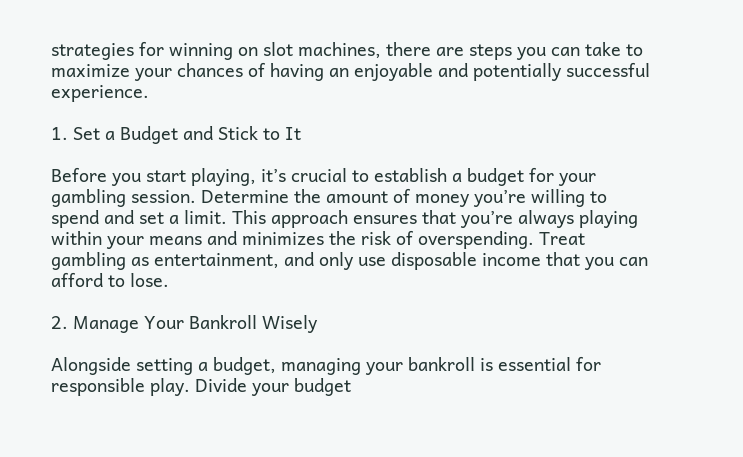strategies for winning on slot machines, there are steps you can take to maximize your chances of having an enjoyable and potentially successful experience.

1. Set a Budget and Stick to It

Before you start playing, it’s crucial to establish a budget for your gambling session. Determine the amount of money you’re willing to spend and set a limit. This approach ensures that you’re always playing within your means and minimizes the risk of overspending. Treat gambling as entertainment, and only use disposable income that you can afford to lose.

2. Manage Your Bankroll Wisely

Alongside setting a budget, managing your bankroll is essential for responsible play. Divide your budget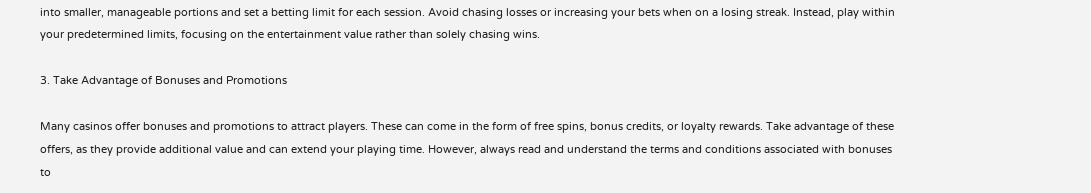into smaller, manageable portions and set a betting limit for each session. Avoid chasing losses or increasing your bets when on a losing streak. Instead, play within your predetermined limits, focusing on the entertainment value rather than solely chasing wins.

3. Take Advantage of Bonuses and Promotions

Many casinos offer bonuses and promotions to attract players. These can come in the form of free spins, bonus credits, or loyalty rewards. Take advantage of these offers, as they provide additional value and can extend your playing time. However, always read and understand the terms and conditions associated with bonuses to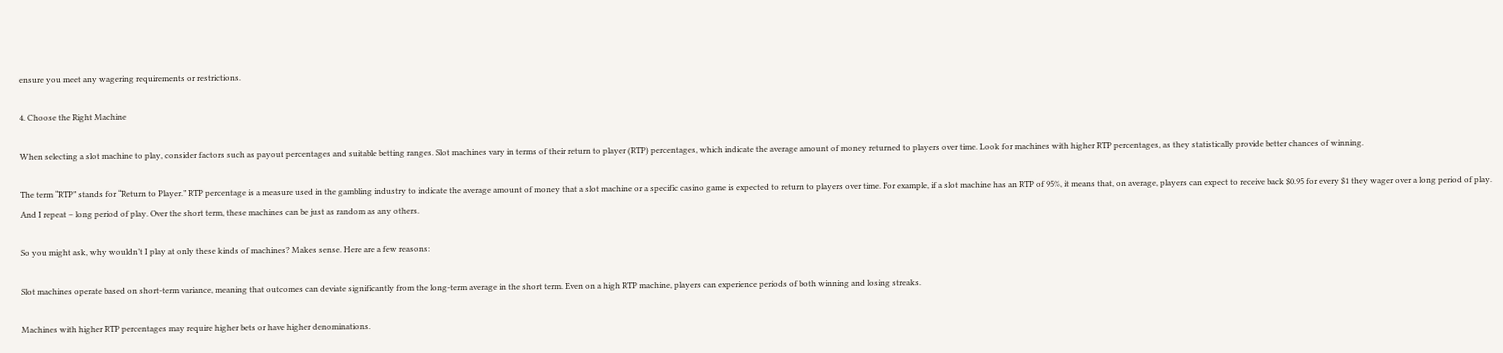ensure you meet any wagering requirements or restrictions.

4. Choose the Right Machine

When selecting a slot machine to play, consider factors such as payout percentages and suitable betting ranges. Slot machines vary in terms of their return to player (RTP) percentages, which indicate the average amount of money returned to players over time. Look for machines with higher RTP percentages, as they statistically provide better chances of winning.

The term “RTP” stands for “Return to Player.” RTP percentage is a measure used in the gambling industry to indicate the average amount of money that a slot machine or a specific casino game is expected to return to players over time. For example, if a slot machine has an RTP of 95%, it means that, on average, players can expect to receive back $0.95 for every $1 they wager over a long period of play. And I repeat – long period of play. Over the short term, these machines can be just as random as any others.

So you might ask, why wouldn’t I play at only these kinds of machines? Makes sense. Here are a few reasons:

Slot machines operate based on short-term variance, meaning that outcomes can deviate significantly from the long-term average in the short term. Even on a high RTP machine, players can experience periods of both winning and losing streaks.

Machines with higher RTP percentages may require higher bets or have higher denominations.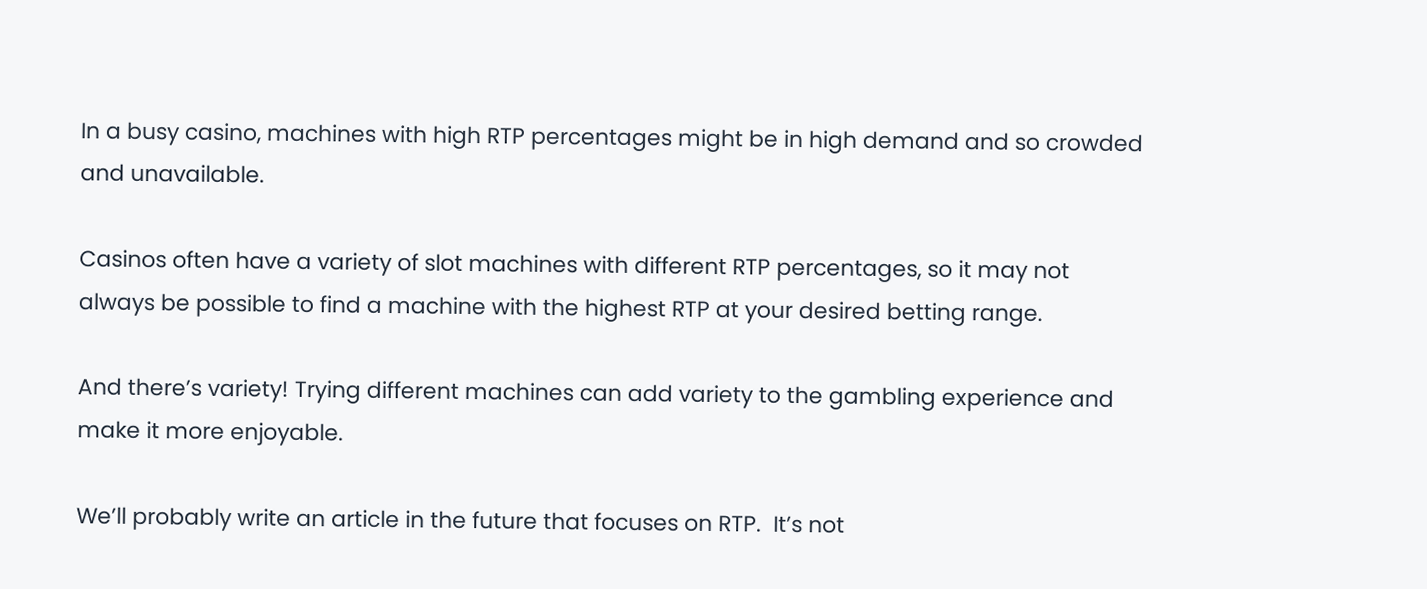In a busy casino, machines with high RTP percentages might be in high demand and so crowded and unavailable.

Casinos often have a variety of slot machines with different RTP percentages, so it may not always be possible to find a machine with the highest RTP at your desired betting range.

And there’s variety! Trying different machines can add variety to the gambling experience and make it more enjoyable.

We’ll probably write an article in the future that focuses on RTP.  It’s not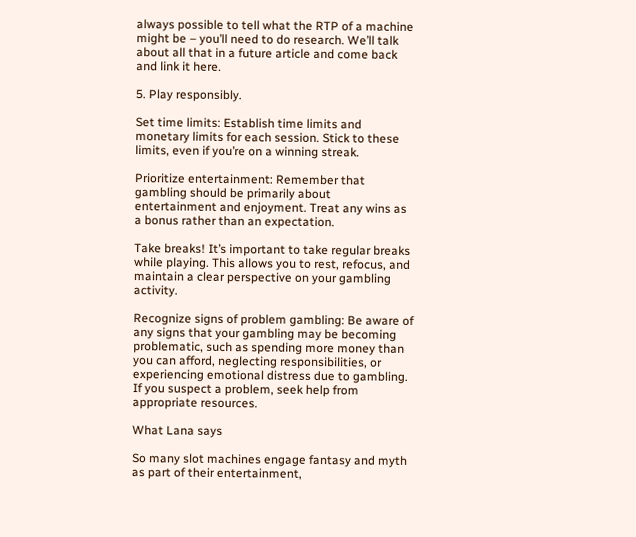always possible to tell what the RTP of a machine might be – you’ll need to do research. We’ll talk about all that in a future article and come back and link it here.

5. Play responsibly.

Set time limits: Establish time limits and monetary limits for each session. Stick to these limits, even if you’re on a winning streak.

Prioritize entertainment: Remember that gambling should be primarily about entertainment and enjoyment. Treat any wins as a bonus rather than an expectation.

Take breaks! It’s important to take regular breaks while playing. This allows you to rest, refocus, and maintain a clear perspective on your gambling activity.

Recognize signs of problem gambling: Be aware of any signs that your gambling may be becoming problematic, such as spending more money than you can afford, neglecting responsibilities, or experiencing emotional distress due to gambling. If you suspect a problem, seek help from appropriate resources.

What Lana says

So many slot machines engage fantasy and myth as part of their entertainment,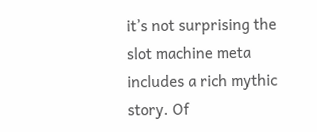it’s not surprising the slot machine meta includes a rich mythic story. Of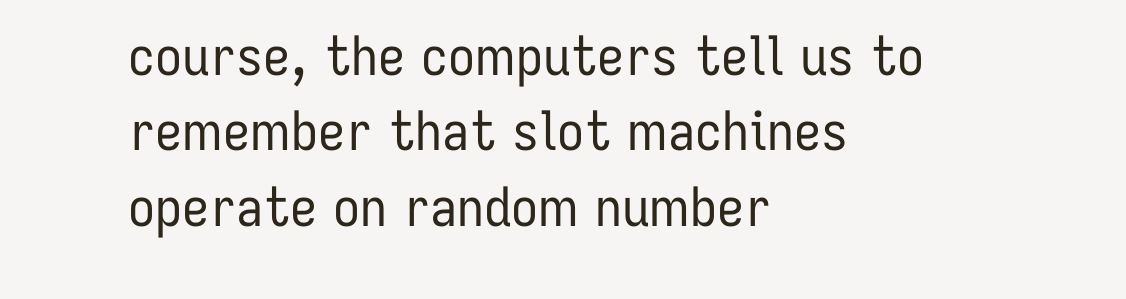course, the computers tell us to remember that slot machines operate on random number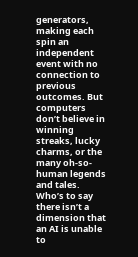generators, making each spin an independent event with no connection to previous outcomes. But computers don’t believe in winning streaks, lucky charms, or the many oh-so-human legends and tales. Who’s to say there isn’t a dimension that an AI is unable to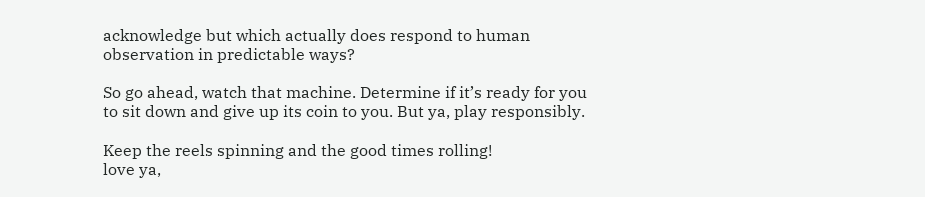acknowledge but which actually does respond to human observation in predictable ways?

So go ahead, watch that machine. Determine if it’s ready for you to sit down and give up its coin to you. But ya, play responsibly.

Keep the reels spinning and the good times rolling!
love ya,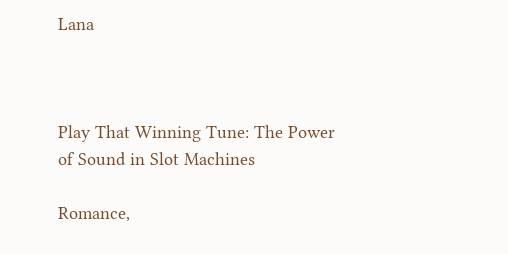Lana



Play That Winning Tune: The Power of Sound in Slot Machines

Romance,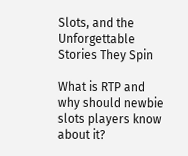Slots, and the Unforgettable Stories They Spin

What is RTP and why should newbie slots players know about it?